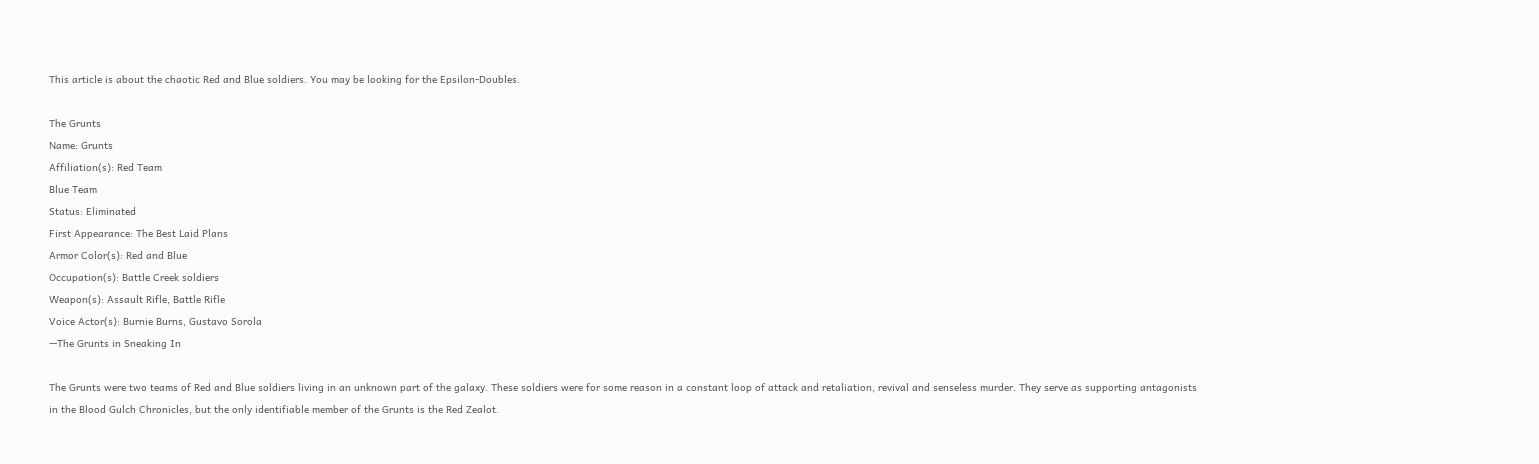This article is about the chaotic Red and Blue soldiers. You may be looking for the Epsilon-Doubles.

The Grunts
Name: Grunts
Affiliation(s): Red Team
Blue Team
Status: Eliminated
First Appearance: The Best Laid Plans
Armor Color(s): Red and Blue
Occupation(s): Battle Creek soldiers
Weapon(s): Assault Rifle, Battle Rifle
Voice Actor(s): Burnie Burns, Gustavo Sorola
—The Grunts in Sneaking In

The Grunts were two teams of Red and Blue soldiers living in an unknown part of the galaxy. These soldiers were for some reason in a constant loop of attack and retaliation, revival and senseless murder. They serve as supporting antagonists in the Blood Gulch Chronicles, but the only identifiable member of the Grunts is the Red Zealot.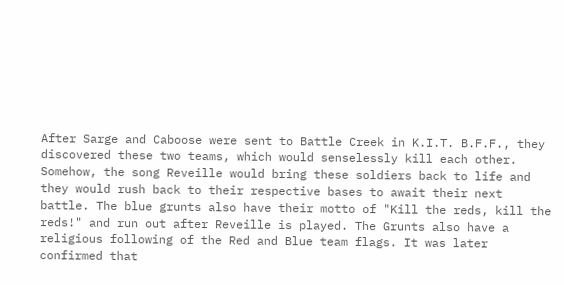After Sarge and Caboose were sent to Battle Creek in K.I.T. B.F.F., they discovered these two teams, which would senselessly kill each other. Somehow, the song Reveille would bring these soldiers back to life and they would rush back to their respective bases to await their next battle. The blue grunts also have their motto of "Kill the reds, kill the reds!" and run out after Reveille is played. The Grunts also have a religious following of the Red and Blue team flags. It was later confirmed that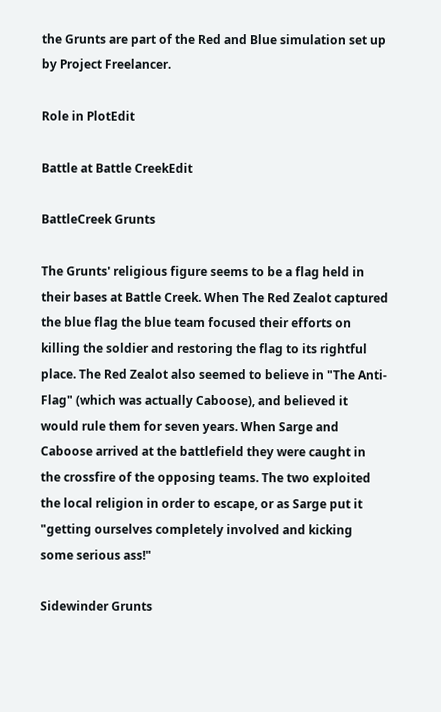the Grunts are part of the Red and Blue simulation set up by Project Freelancer.

Role in PlotEdit

Battle at Battle CreekEdit

BattleCreek Grunts

The Grunts' religious figure seems to be a flag held in their bases at Battle Creek. When The Red Zealot captured the blue flag the blue team focused their efforts on killing the soldier and restoring the flag to its rightful place. The Red Zealot also seemed to believe in "The Anti-Flag" (which was actually Caboose), and believed it would rule them for seven years. When Sarge and Caboose arrived at the battlefield they were caught in the crossfire of the opposing teams. The two exploited the local religion in order to escape, or as Sarge put it "getting ourselves completely involved and kicking some serious ass!"

Sidewinder Grunts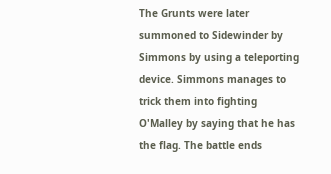The Grunts were later summoned to Sidewinder by Simmons by using a teleporting device. Simmons manages to trick them into fighting O'Malley by saying that he has the flag. The battle ends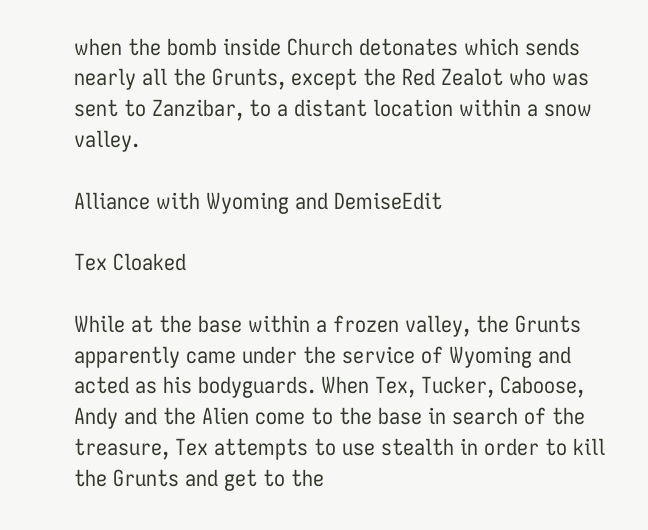when the bomb inside Church detonates which sends nearly all the Grunts, except the Red Zealot who was sent to Zanzibar, to a distant location within a snow valley.

Alliance with Wyoming and DemiseEdit

Tex Cloaked

While at the base within a frozen valley, the Grunts apparently came under the service of Wyoming and acted as his bodyguards. When Tex, Tucker, Caboose, Andy and the Alien come to the base in search of the treasure, Tex attempts to use stealth in order to kill the Grunts and get to the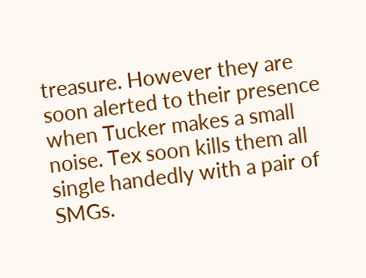treasure. However they are soon alerted to their presence when Tucker makes a small noise. Tex soon kills them all single handedly with a pair of SMGs.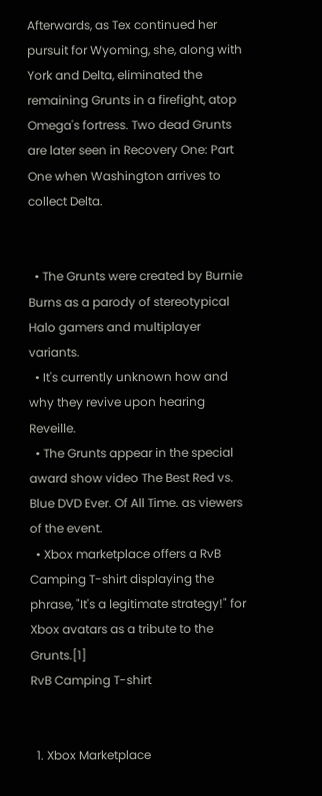Afterwards, as Tex continued her pursuit for Wyoming, she, along with York and Delta, eliminated the remaining Grunts in a firefight, atop Omega's fortress. Two dead Grunts are later seen in Recovery One: Part One when Washington arrives to collect Delta.


  • The Grunts were created by Burnie Burns as a parody of stereotypical Halo gamers and multiplayer variants.
  • It's currently unknown how and why they revive upon hearing Reveille.
  • The Grunts appear in the special award show video The Best Red vs. Blue DVD Ever. Of All Time. as viewers of the event.
  • Xbox marketplace offers a RvB Camping T-shirt displaying the phrase, "It's a legitimate strategy!" for Xbox avatars as a tribute to the Grunts.[1]
RvB Camping T-shirt


  1. Xbox Marketplace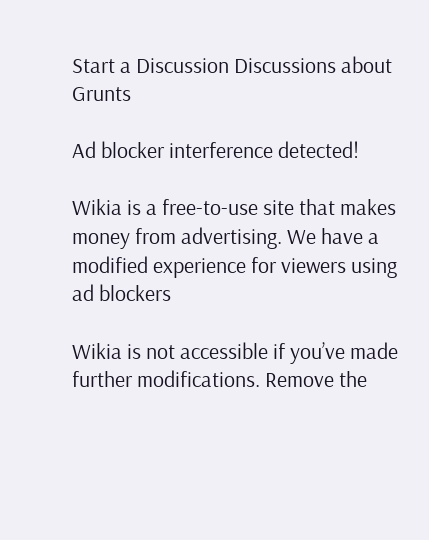Start a Discussion Discussions about Grunts

Ad blocker interference detected!

Wikia is a free-to-use site that makes money from advertising. We have a modified experience for viewers using ad blockers

Wikia is not accessible if you’ve made further modifications. Remove the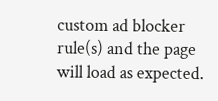custom ad blocker rule(s) and the page will load as expected.